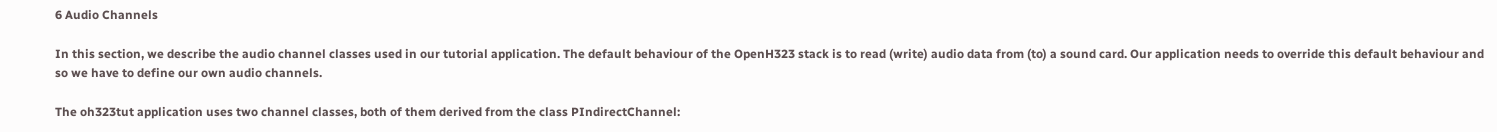6 Audio Channels

In this section, we describe the audio channel classes used in our tutorial application. The default behaviour of the OpenH323 stack is to read (write) audio data from (to) a sound card. Our application needs to override this default behaviour and so we have to define our own audio channels.

The oh323tut application uses two channel classes, both of them derived from the class PIndirectChannel: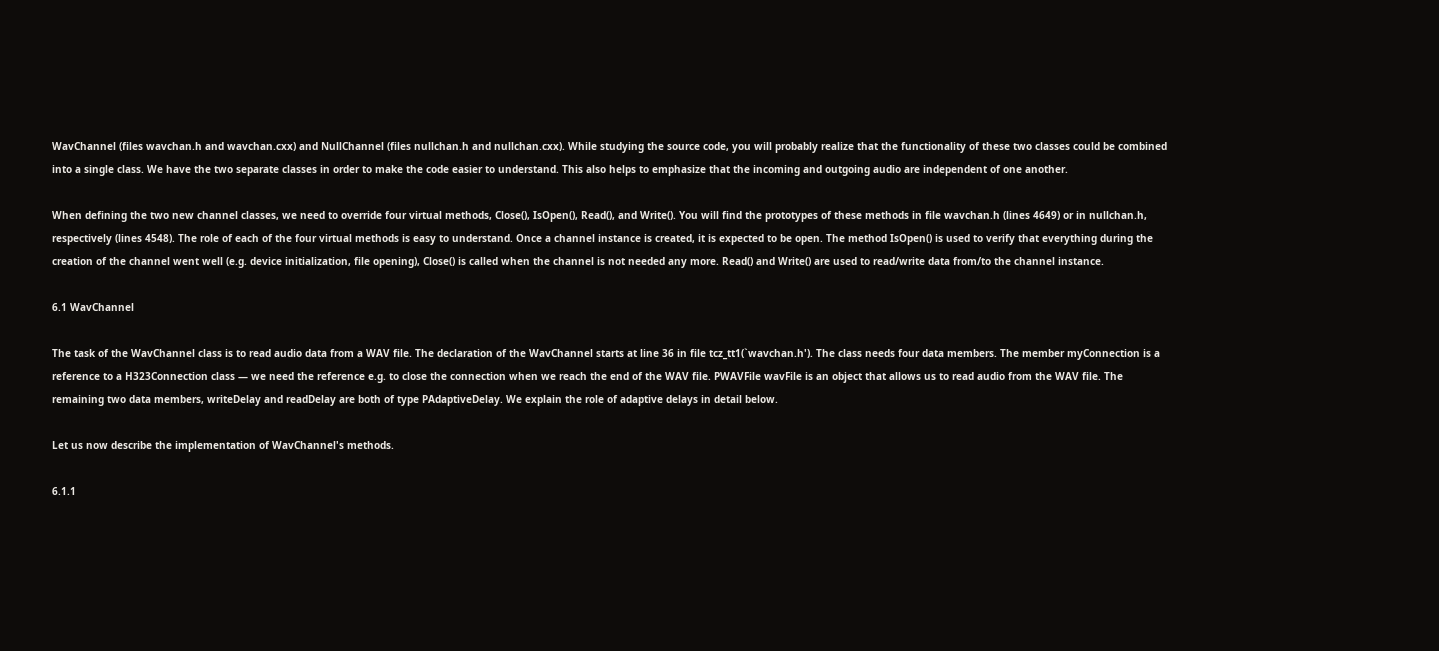WavChannel (files wavchan.h and wavchan.cxx) and NullChannel (files nullchan.h and nullchan.cxx). While studying the source code, you will probably realize that the functionality of these two classes could be combined into a single class. We have the two separate classes in order to make the code easier to understand. This also helps to emphasize that the incoming and outgoing audio are independent of one another.

When defining the two new channel classes, we need to override four virtual methods, Close(), IsOpen(), Read(), and Write(). You will find the prototypes of these methods in file wavchan.h (lines 4649) or in nullchan.h, respectively (lines 4548). The role of each of the four virtual methods is easy to understand. Once a channel instance is created, it is expected to be open. The method IsOpen() is used to verify that everything during the creation of the channel went well (e.g. device initialization, file opening), Close() is called when the channel is not needed any more. Read() and Write() are used to read/write data from/to the channel instance.

6.1 WavChannel

The task of the WavChannel class is to read audio data from a WAV file. The declaration of the WavChannel starts at line 36 in file tcz_tt1(`wavchan.h'). The class needs four data members. The member myConnection is a reference to a H323Connection class — we need the reference e.g. to close the connection when we reach the end of the WAV file. PWAVFile wavFile is an object that allows us to read audio from the WAV file. The remaining two data members, writeDelay and readDelay are both of type PAdaptiveDelay. We explain the role of adaptive delays in detail below.

Let us now describe the implementation of WavChannel's methods.

6.1.1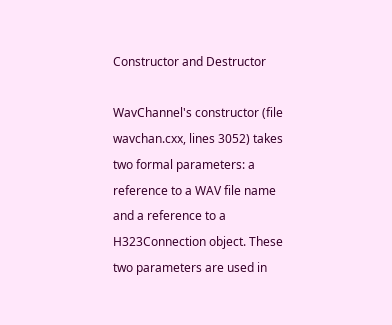Constructor and Destructor

WavChannel's constructor (file wavchan.cxx, lines 3052) takes two formal parameters: a reference to a WAV file name and a reference to a H323Connection object. These two parameters are used in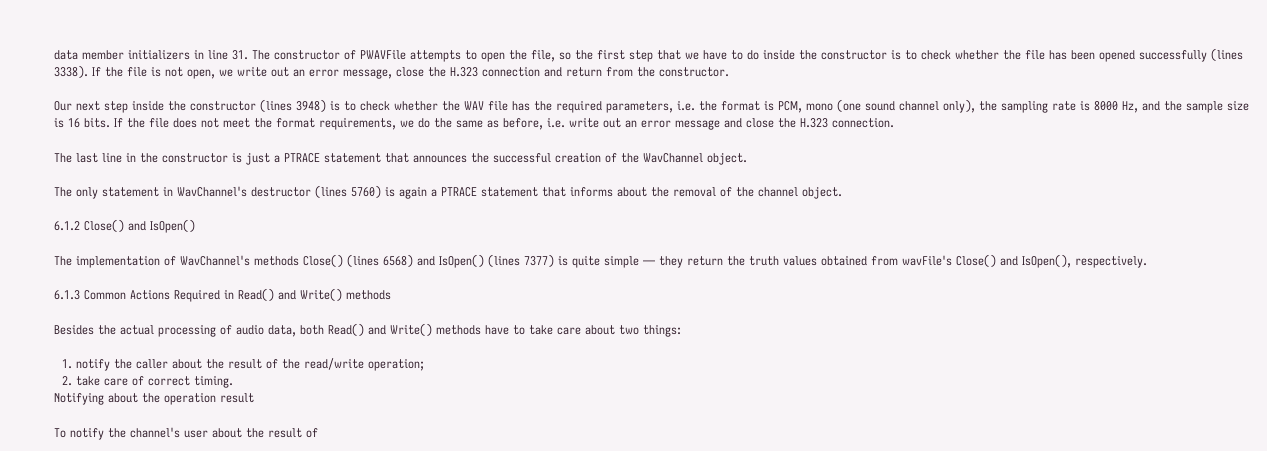data member initializers in line 31. The constructor of PWAVFile attempts to open the file, so the first step that we have to do inside the constructor is to check whether the file has been opened successfully (lines 3338). If the file is not open, we write out an error message, close the H.323 connection and return from the constructor.

Our next step inside the constructor (lines 3948) is to check whether the WAV file has the required parameters, i.e. the format is PCM, mono (one sound channel only), the sampling rate is 8000 Hz, and the sample size is 16 bits. If the file does not meet the format requirements, we do the same as before, i.e. write out an error message and close the H.323 connection.

The last line in the constructor is just a PTRACE statement that announces the successful creation of the WavChannel object.

The only statement in WavChannel's destructor (lines 5760) is again a PTRACE statement that informs about the removal of the channel object.

6.1.2 Close() and IsOpen()

The implementation of WavChannel's methods Close() (lines 6568) and IsOpen() (lines 7377) is quite simple — they return the truth values obtained from wavFile's Close() and IsOpen(), respectively.

6.1.3 Common Actions Required in Read() and Write() methods

Besides the actual processing of audio data, both Read() and Write() methods have to take care about two things:

  1. notify the caller about the result of the read/write operation;
  2. take care of correct timing.
Notifying about the operation result

To notify the channel's user about the result of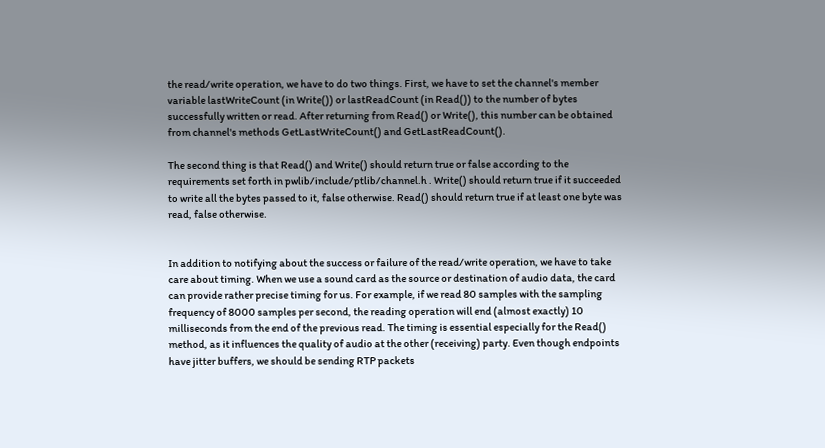the read/write operation, we have to do two things. First, we have to set the channel's member variable lastWriteCount (in Write()) or lastReadCount (in Read()) to the number of bytes successfully written or read. After returning from Read() or Write(), this number can be obtained from channel's methods GetLastWriteCount() and GetLastReadCount().

The second thing is that Read() and Write() should return true or false according to the requirements set forth in pwlib/include/ptlib/channel.h . Write() should return true if it succeeded to write all the bytes passed to it, false otherwise. Read() should return true if at least one byte was read, false otherwise.


In addition to notifying about the success or failure of the read/write operation, we have to take care about timing. When we use a sound card as the source or destination of audio data, the card can provide rather precise timing for us. For example, if we read 80 samples with the sampling frequency of 8000 samples per second, the reading operation will end (almost exactly) 10 milliseconds from the end of the previous read. The timing is essential especially for the Read() method, as it influences the quality of audio at the other (receiving) party. Even though endpoints have jitter buffers, we should be sending RTP packets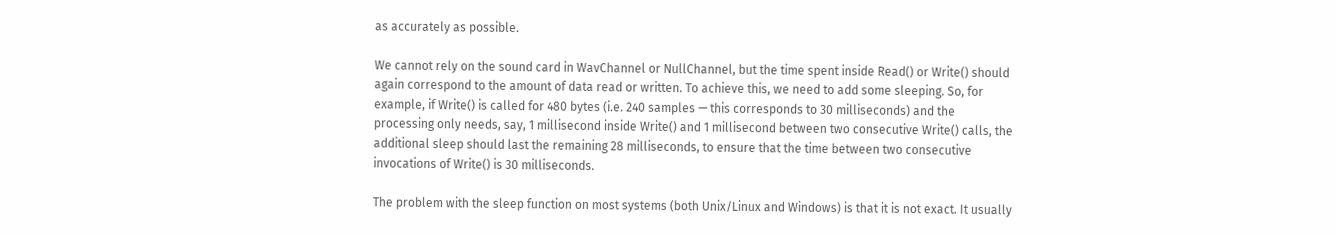as accurately as possible.

We cannot rely on the sound card in WavChannel or NullChannel, but the time spent inside Read() or Write() should again correspond to the amount of data read or written. To achieve this, we need to add some sleeping. So, for example, if Write() is called for 480 bytes (i.e. 240 samples — this corresponds to 30 milliseconds) and the processing only needs, say, 1 millisecond inside Write() and 1 millisecond between two consecutive Write() calls, the additional sleep should last the remaining 28 milliseconds, to ensure that the time between two consecutive invocations of Write() is 30 milliseconds.

The problem with the sleep function on most systems (both Unix/Linux and Windows) is that it is not exact. It usually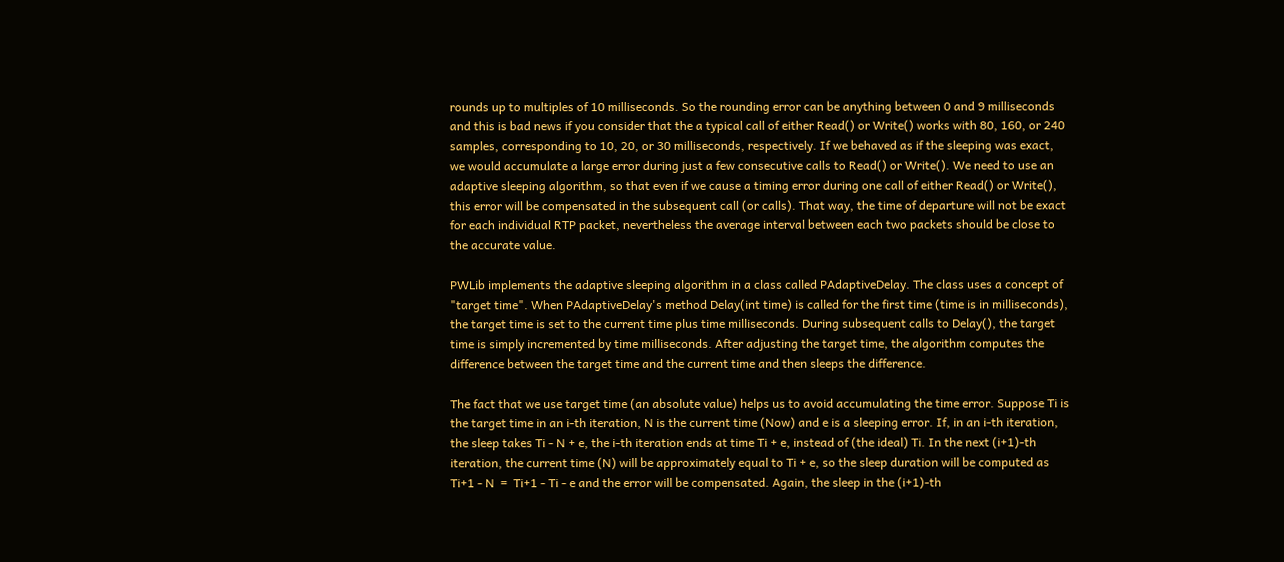rounds up to multiples of 10 milliseconds. So the rounding error can be anything between 0 and 9 milliseconds and this is bad news if you consider that the a typical call of either Read() or Write() works with 80, 160, or 240 samples, corresponding to 10, 20, or 30 milliseconds, respectively. If we behaved as if the sleeping was exact, we would accumulate a large error during just a few consecutive calls to Read() or Write(). We need to use an adaptive sleeping algorithm, so that even if we cause a timing error during one call of either Read() or Write(), this error will be compensated in the subsequent call (or calls). That way, the time of departure will not be exact for each individual RTP packet, nevertheless the average interval between each two packets should be close to the accurate value.

PWLib implements the adaptive sleeping algorithm in a class called PAdaptiveDelay. The class uses a concept of "target time". When PAdaptiveDelay's method Delay(int time) is called for the first time (time is in milliseconds), the target time is set to the current time plus time milliseconds. During subsequent calls to Delay(), the target time is simply incremented by time milliseconds. After adjusting the target time, the algorithm computes the difference between the target time and the current time and then sleeps the difference.

The fact that we use target time (an absolute value) helps us to avoid accumulating the time error. Suppose Ti is the target time in an i-th iteration, N is the current time (Now) and e is a sleeping error. If, in an i-th iteration, the sleep takes Ti - N + e, the i-th iteration ends at time Ti + e, instead of (the ideal) Ti. In the next (i+1)-th iteration, the current time (N) will be approximately equal to Ti + e, so the sleep duration will be computed as Ti+1 - N  =  Ti+1 - Ti - e and the error will be compensated. Again, the sleep in the (i+1)-th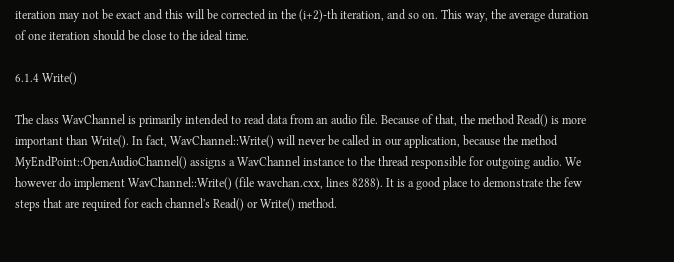iteration may not be exact and this will be corrected in the (i+2)-th iteration, and so on. This way, the average duration of one iteration should be close to the ideal time.

6.1.4 Write()

The class WavChannel is primarily intended to read data from an audio file. Because of that, the method Read() is more important than Write(). In fact, WavChannel::Write() will never be called in our application, because the method MyEndPoint::OpenAudioChannel() assigns a WavChannel instance to the thread responsible for outgoing audio. We however do implement WavChannel::Write() (file wavchan.cxx, lines 8288). It is a good place to demonstrate the few steps that are required for each channel's Read() or Write() method.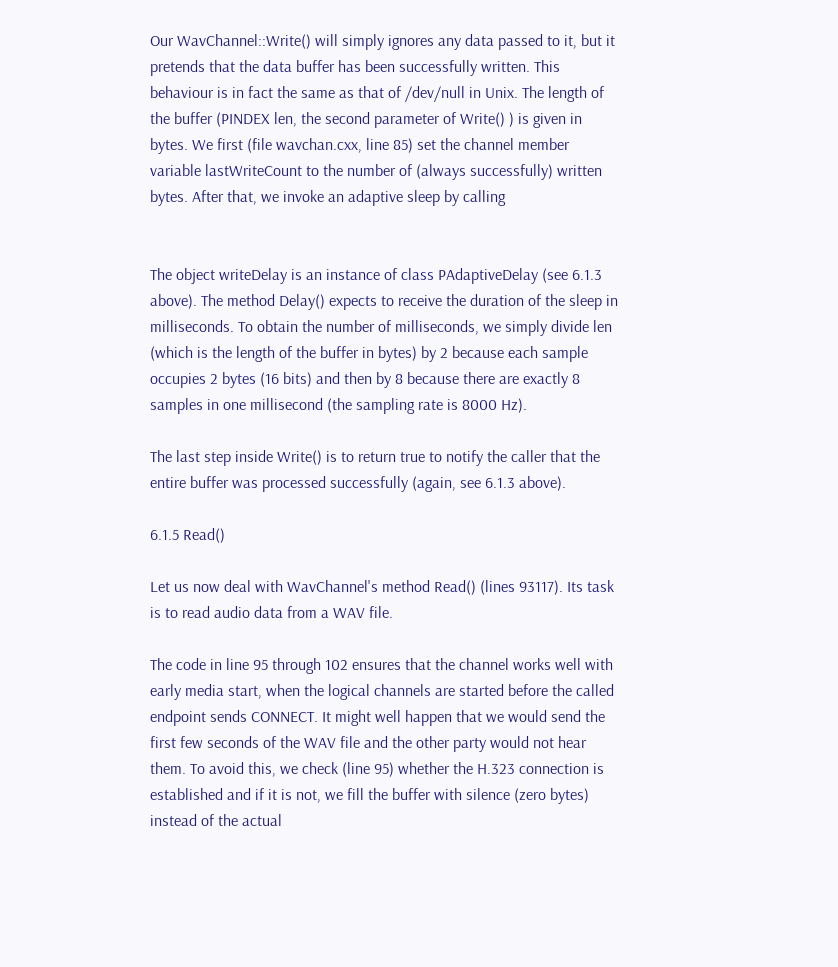Our WavChannel::Write() will simply ignores any data passed to it, but it pretends that the data buffer has been successfully written. This behaviour is in fact the same as that of /dev/null in Unix. The length of the buffer (PINDEX len, the second parameter of Write() ) is given in bytes. We first (file wavchan.cxx, line 85) set the channel member variable lastWriteCount to the number of (always successfully) written bytes. After that, we invoke an adaptive sleep by calling


The object writeDelay is an instance of class PAdaptiveDelay (see 6.1.3 above). The method Delay() expects to receive the duration of the sleep in milliseconds. To obtain the number of milliseconds, we simply divide len (which is the length of the buffer in bytes) by 2 because each sample occupies 2 bytes (16 bits) and then by 8 because there are exactly 8 samples in one millisecond (the sampling rate is 8000 Hz).

The last step inside Write() is to return true to notify the caller that the entire buffer was processed successfully (again, see 6.1.3 above).

6.1.5 Read()

Let us now deal with WavChannel's method Read() (lines 93117). Its task is to read audio data from a WAV file.

The code in line 95 through 102 ensures that the channel works well with early media start, when the logical channels are started before the called endpoint sends CONNECT. It might well happen that we would send the first few seconds of the WAV file and the other party would not hear them. To avoid this, we check (line 95) whether the H.323 connection is established and if it is not, we fill the buffer with silence (zero bytes) instead of the actual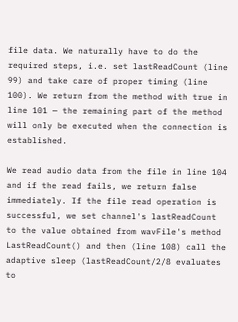file data. We naturally have to do the required steps, i.e. set lastReadCount (line 99) and take care of proper timing (line 100). We return from the method with true in line 101 — the remaining part of the method will only be executed when the connection is established.

We read audio data from the file in line 104 and if the read fails, we return false immediately. If the file read operation is successful, we set channel's lastReadCount to the value obtained from wavFile's method LastReadCount() and then (line 108) call the adaptive sleep (lastReadCount/2/8 evaluates to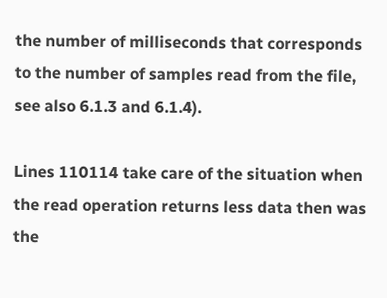the number of milliseconds that corresponds to the number of samples read from the file, see also 6.1.3 and 6.1.4).

Lines 110114 take care of the situation when the read operation returns less data then was the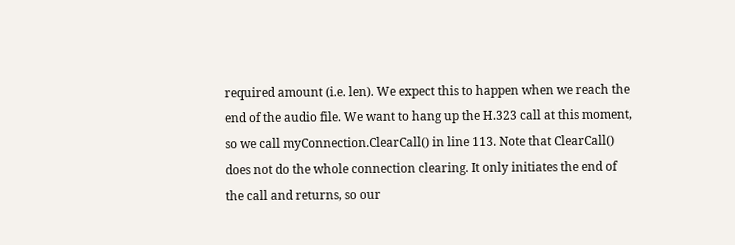required amount (i.e. len). We expect this to happen when we reach the end of the audio file. We want to hang up the H.323 call at this moment, so we call myConnection.ClearCall() in line 113. Note that ClearCall() does not do the whole connection clearing. It only initiates the end of the call and returns, so our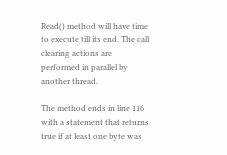Read() method will have time to execute till its end. The call clearing actions are performed in parallel by another thread.

The method ends in line 116 with a statement that returns true if at least one byte was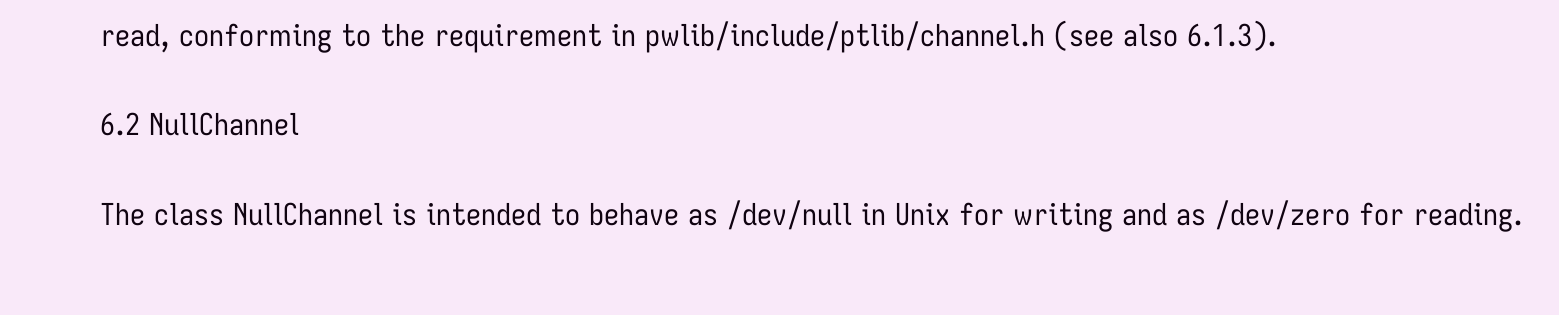read, conforming to the requirement in pwlib/include/ptlib/channel.h (see also 6.1.3).

6.2 NullChannel

The class NullChannel is intended to behave as /dev/null in Unix for writing and as /dev/zero for reading.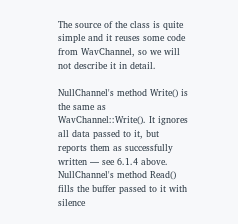The source of the class is quite simple and it reuses some code from WavChannel, so we will not describe it in detail.

NullChannel's method Write() is the same as WavChannel::Write(). It ignores all data passed to it, but reports them as successfully written — see 6.1.4 above. NullChannel's method Read() fills the buffer passed to it with silence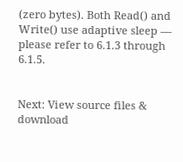(zero bytes). Both Read() and Write() use adaptive sleep — please refer to 6.1.3 through 6.1.5.


Next: View source files & download